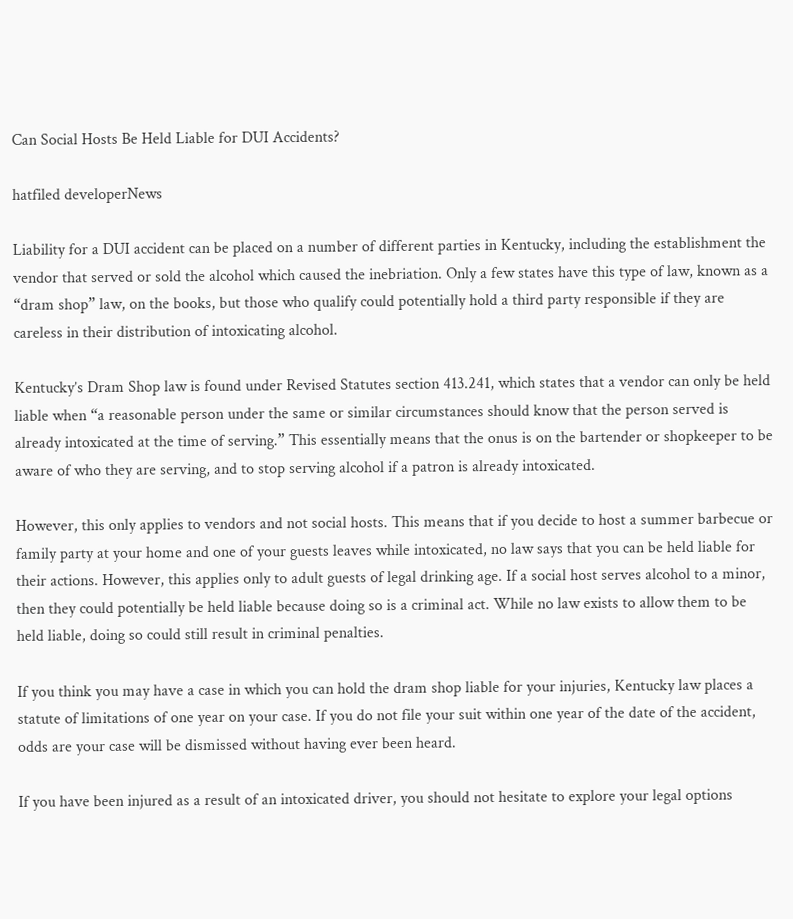Can Social Hosts Be Held Liable for DUI Accidents?

hatfiled developerNews

Liability for a DUI accident can be placed on a number of different parties in Kentucky, including the establishment the vendor that served or sold the alcohol which caused the inebriation. Only a few states have this type of law, known as a “dram shop” law, on the books, but those who qualify could potentially hold a third party responsible if they are careless in their distribution of intoxicating alcohol.

Kentucky’s Dram Shop law is found under Revised Statutes section 413.241, which states that a vendor can only be held liable when “a reasonable person under the same or similar circumstances should know that the person served is already intoxicated at the time of serving.” This essentially means that the onus is on the bartender or shopkeeper to be aware of who they are serving, and to stop serving alcohol if a patron is already intoxicated.

However, this only applies to vendors and not social hosts. This means that if you decide to host a summer barbecue or family party at your home and one of your guests leaves while intoxicated, no law says that you can be held liable for their actions. However, this applies only to adult guests of legal drinking age. If a social host serves alcohol to a minor, then they could potentially be held liable because doing so is a criminal act. While no law exists to allow them to be held liable, doing so could still result in criminal penalties.

If you think you may have a case in which you can hold the dram shop liable for your injuries, Kentucky law places a statute of limitations of one year on your case. If you do not file your suit within one year of the date of the accident, odds are your case will be dismissed without having ever been heard.

If you have been injured as a result of an intoxicated driver, you should not hesitate to explore your legal options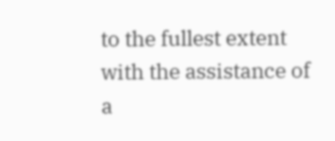to the fullest extent with the assistance of a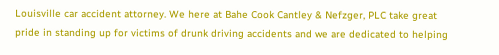Louisville car accident attorney. We here at Bahe Cook Cantley & Nefzger, PLC take great pride in standing up for victims of drunk driving accidents and we are dedicated to helping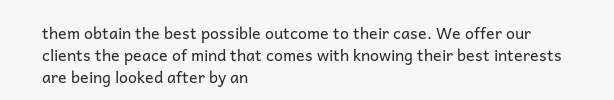them obtain the best possible outcome to their case. We offer our clients the peace of mind that comes with knowing their best interests are being looked after by an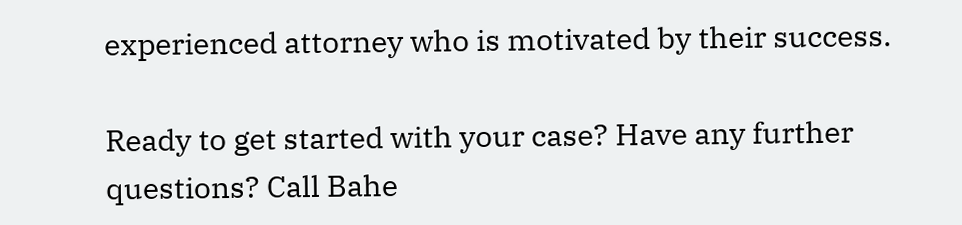experienced attorney who is motivated by their success.

Ready to get started with your case? Have any further questions? Call Bahe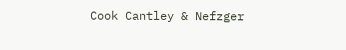Cook Cantley & Nefzger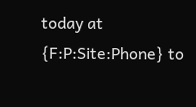today at {F:P:Site:Phone} to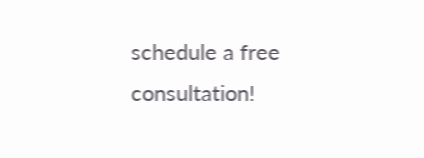schedule a free consultation!